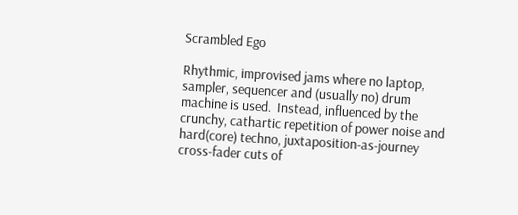Scrambled Ego

Rhythmic, improvised jams where no laptop, sampler, sequencer and (usually no) drum machine is used.  Instead, influenced by the crunchy, cathartic repetition of power noise and hard(core) techno, juxtaposition-as-journey cross-fader cuts of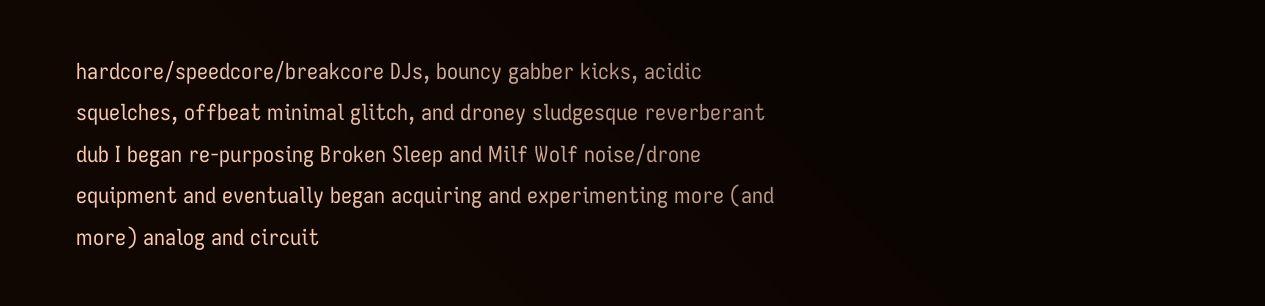hardcore/speedcore/breakcore DJs, bouncy gabber kicks, acidic squelches, offbeat minimal glitch, and droney sludgesque reverberant dub I began re-purposing Broken Sleep and Milf Wolf noise/drone equipment and eventually began acquiring and experimenting more (and more) analog and circuit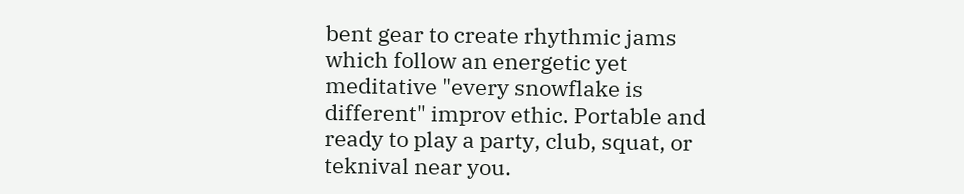bent gear to create rhythmic jams which follow an energetic yet meditative "every snowflake is different" improv ethic. Portable and ready to play a party, club, squat, or teknival near you.